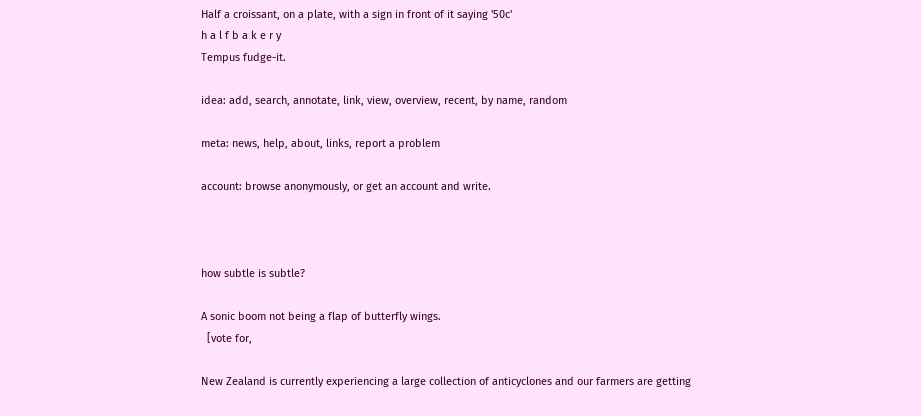Half a croissant, on a plate, with a sign in front of it saying '50c'
h a l f b a k e r y
Tempus fudge-it.

idea: add, search, annotate, link, view, overview, recent, by name, random

meta: news, help, about, links, report a problem

account: browse anonymously, or get an account and write.



how subtle is subtle?

A sonic boom not being a flap of butterfly wings.
  [vote for,

New Zealand is currently experiencing a large collection of anticyclones and our farmers are getting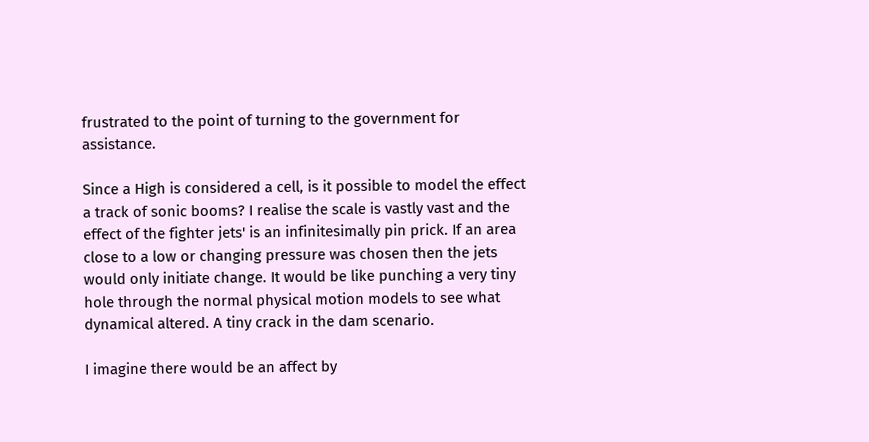frustrated to the point of turning to the government for assistance.

Since a High is considered a cell, is it possible to model the effect a track of sonic booms? I realise the scale is vastly vast and the effect of the fighter jets' is an infinitesimally pin prick. If an area close to a low or changing pressure was chosen then the jets would only initiate change. It would be like punching a very tiny hole through the normal physical motion models to see what dynamical altered. A tiny crack in the dam scenario.

I imagine there would be an affect by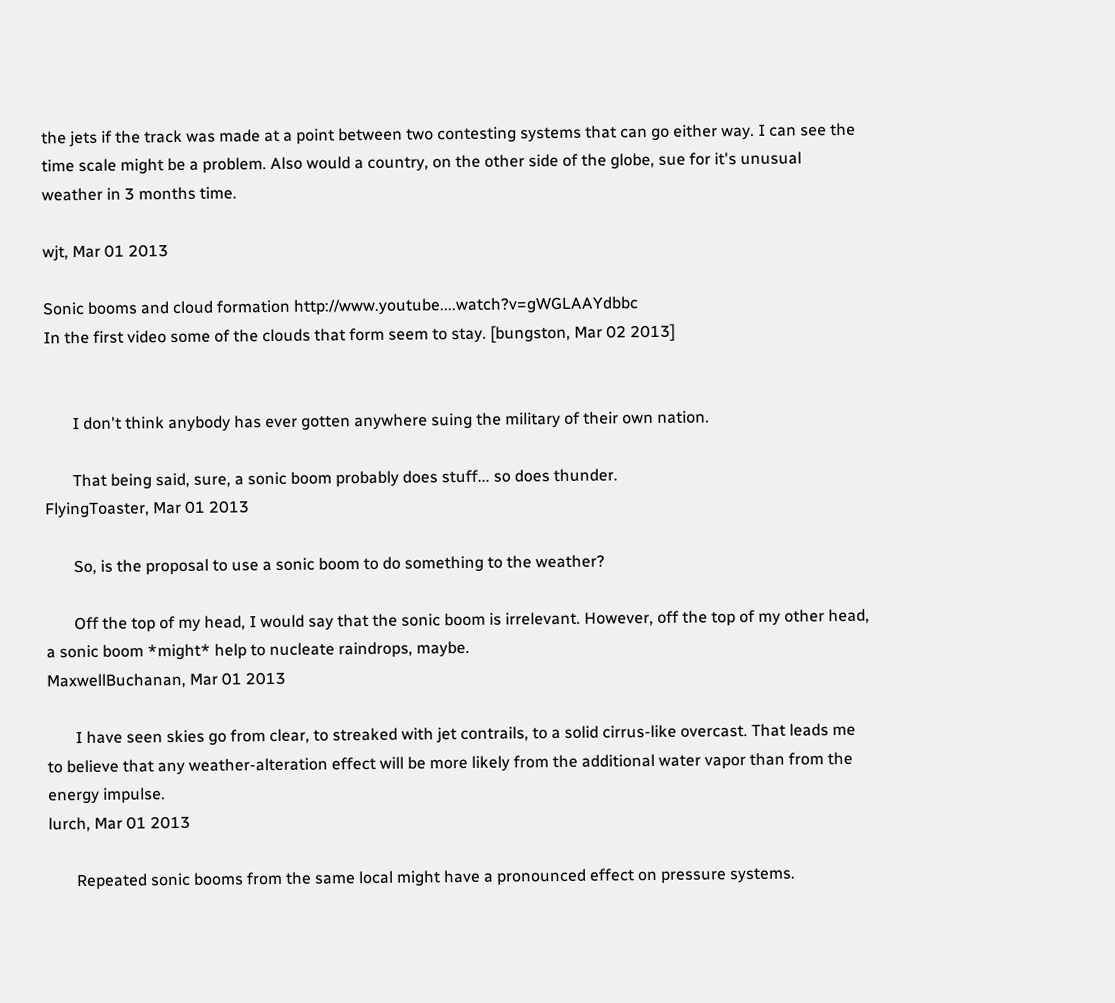the jets if the track was made at a point between two contesting systems that can go either way. I can see the time scale might be a problem. Also would a country, on the other side of the globe, sue for it's unusual weather in 3 months time.

wjt, Mar 01 2013

Sonic booms and cloud formation http://www.youtube....watch?v=gWGLAAYdbbc
In the first video some of the clouds that form seem to stay. [bungston, Mar 02 2013]


       I don't think anybody has ever gotten anywhere suing the military of their own nation.

       That being said, sure, a sonic boom probably does stuff... so does thunder.
FlyingToaster, Mar 01 2013

       So, is the proposal to use a sonic boom to do something to the weather?

       Off the top of my head, I would say that the sonic boom is irrelevant. However, off the top of my other head, a sonic boom *might* help to nucleate raindrops, maybe.
MaxwellBuchanan, Mar 01 2013

       I have seen skies go from clear, to streaked with jet contrails, to a solid cirrus-like overcast. That leads me to believe that any weather-alteration effect will be more likely from the additional water vapor than from the energy impulse.
lurch, Mar 01 2013

       Repeated sonic booms from the same local might have a pronounced effect on pressure systems.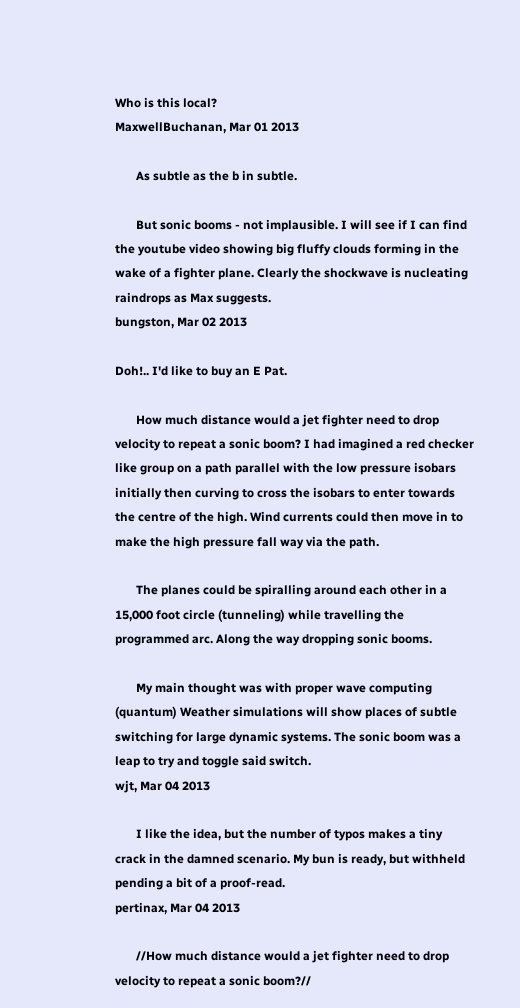Who is this local?
MaxwellBuchanan, Mar 01 2013

       As subtle as the b in subtle.

       But sonic booms - not implausible. I will see if I can find the youtube video showing big fluffy clouds forming in the wake of a fighter plane. Clearly the shockwave is nucleating raindrops as Max suggests.
bungston, Mar 02 2013

Doh!.. I'd like to buy an E Pat.

       How much distance would a jet fighter need to drop velocity to repeat a sonic boom? I had imagined a red checker like group on a path parallel with the low pressure isobars initially then curving to cross the isobars to enter towards the centre of the high. Wind currents could then move in to make the high pressure fall way via the path.

       The planes could be spiralling around each other in a 15,000 foot circle (tunneling) while travelling the programmed arc. Along the way dropping sonic booms.

       My main thought was with proper wave computing (quantum) Weather simulations will show places of subtle switching for large dynamic systems. The sonic boom was a leap to try and toggle said switch.
wjt, Mar 04 2013

       I like the idea, but the number of typos makes a tiny crack in the damned scenario. My bun is ready, but withheld pending a bit of a proof-read.
pertinax, Mar 04 2013

       //How much distance would a jet fighter need to drop velocity to repeat a sonic boom?//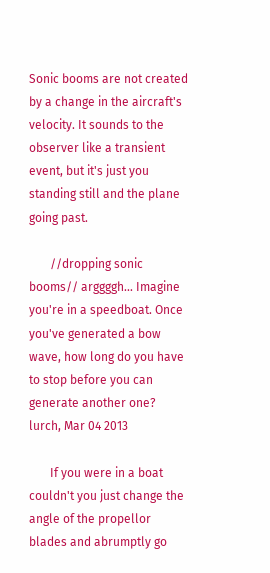Sonic booms are not created by a change in the aircraft's velocity. It sounds to the observer like a transient event, but it's just you standing still and the plane going past.

       //dropping sonic booms// arggggh... Imagine you're in a speedboat. Once you've generated a bow wave, how long do you have to stop before you can generate another one?
lurch, Mar 04 2013

       If you were in a boat couldn't you just change the angle of the propellor blades and abrumptly go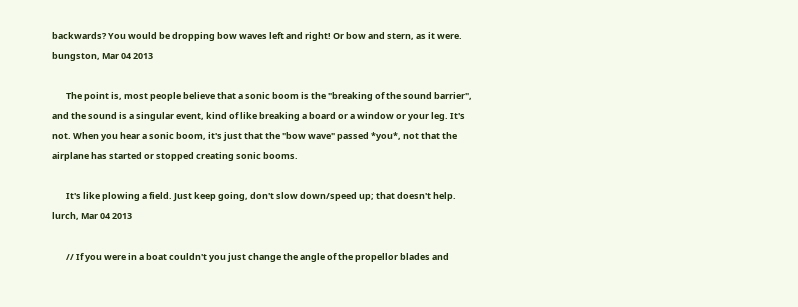backwards? You would be dropping bow waves left and right! Or bow and stern, as it were.
bungston, Mar 04 2013

       The point is, most people believe that a sonic boom is the "breaking of the sound barrier", and the sound is a singular event, kind of like breaking a board or a window or your leg. It's not. When you hear a sonic boom, it's just that the "bow wave" passed *you*, not that the airplane has started or stopped creating sonic booms.

       It's like plowing a field. Just keep going, don't slow down/speed up; that doesn't help.
lurch, Mar 04 2013

       // If you were in a boat couldn't you just change the angle of the propellor blades and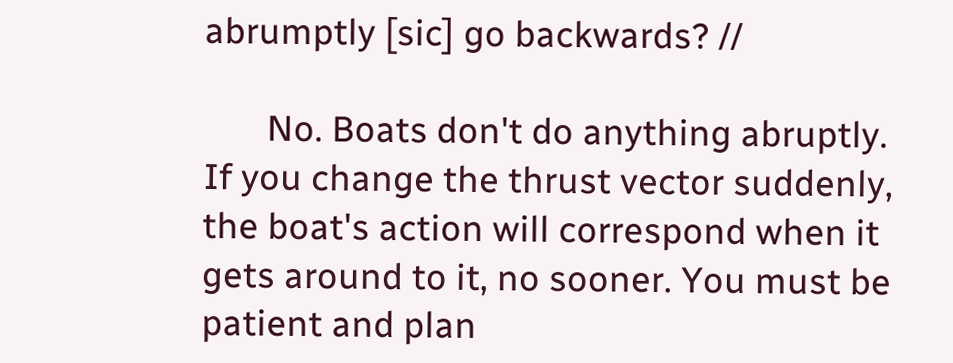abrumptly [sic] go backwards? //

       No. Boats don't do anything abruptly. If you change the thrust vector suddenly, the boat's action will correspond when it gets around to it, no sooner. You must be patient and plan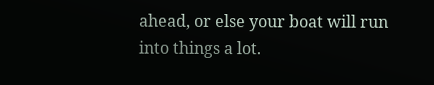ahead, or else your boat will run into things a lot.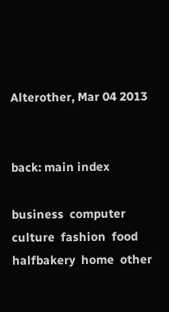Alterother, Mar 04 2013


back: main index

business  computer  culture  fashion  food  halfbakery  home  other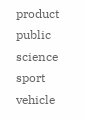product  public  science  sport  vehicle